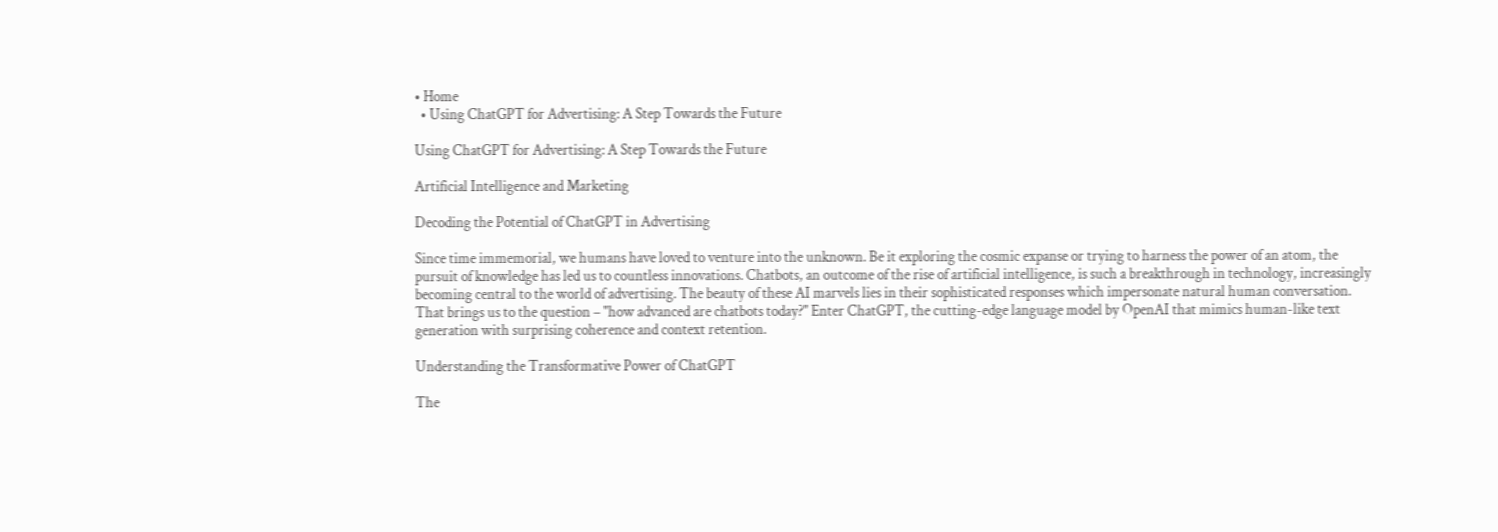• Home
  • Using ChatGPT for Advertising: A Step Towards the Future

Using ChatGPT for Advertising: A Step Towards the Future

Artificial Intelligence and Marketing

Decoding the Potential of ChatGPT in Advertising

Since time immemorial, we humans have loved to venture into the unknown. Be it exploring the cosmic expanse or trying to harness the power of an atom, the pursuit of knowledge has led us to countless innovations. Chatbots, an outcome of the rise of artificial intelligence, is such a breakthrough in technology, increasingly becoming central to the world of advertising. The beauty of these AI marvels lies in their sophisticated responses which impersonate natural human conversation. That brings us to the question – "how advanced are chatbots today?" Enter ChatGPT, the cutting-edge language model by OpenAI that mimics human-like text generation with surprising coherence and context retention.

Understanding the Transformative Power of ChatGPT

The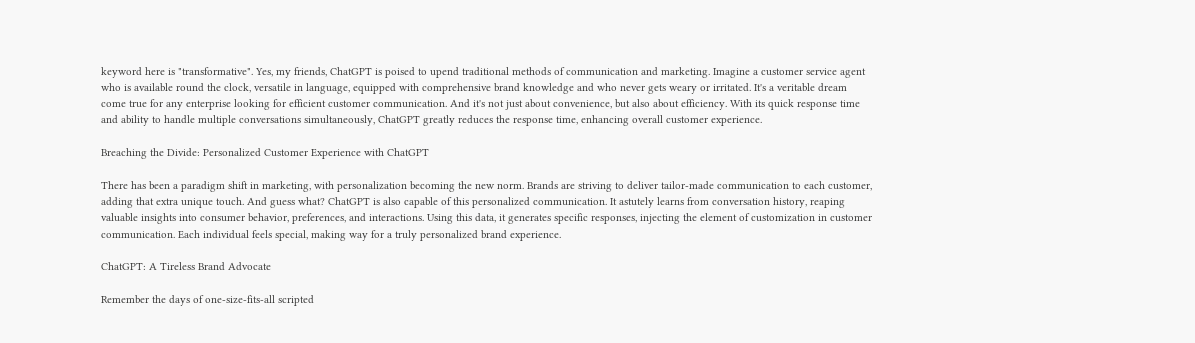keyword here is "transformative". Yes, my friends, ChatGPT is poised to upend traditional methods of communication and marketing. Imagine a customer service agent who is available round the clock, versatile in language, equipped with comprehensive brand knowledge and who never gets weary or irritated. It's a veritable dream come true for any enterprise looking for efficient customer communication. And it's not just about convenience, but also about efficiency. With its quick response time and ability to handle multiple conversations simultaneously, ChatGPT greatly reduces the response time, enhancing overall customer experience.

Breaching the Divide: Personalized Customer Experience with ChatGPT

There has been a paradigm shift in marketing, with personalization becoming the new norm. Brands are striving to deliver tailor-made communication to each customer, adding that extra unique touch. And guess what? ChatGPT is also capable of this personalized communication. It astutely learns from conversation history, reaping valuable insights into consumer behavior, preferences, and interactions. Using this data, it generates specific responses, injecting the element of customization in customer communication. Each individual feels special, making way for a truly personalized brand experience.

ChatGPT: A Tireless Brand Advocate

Remember the days of one-size-fits-all scripted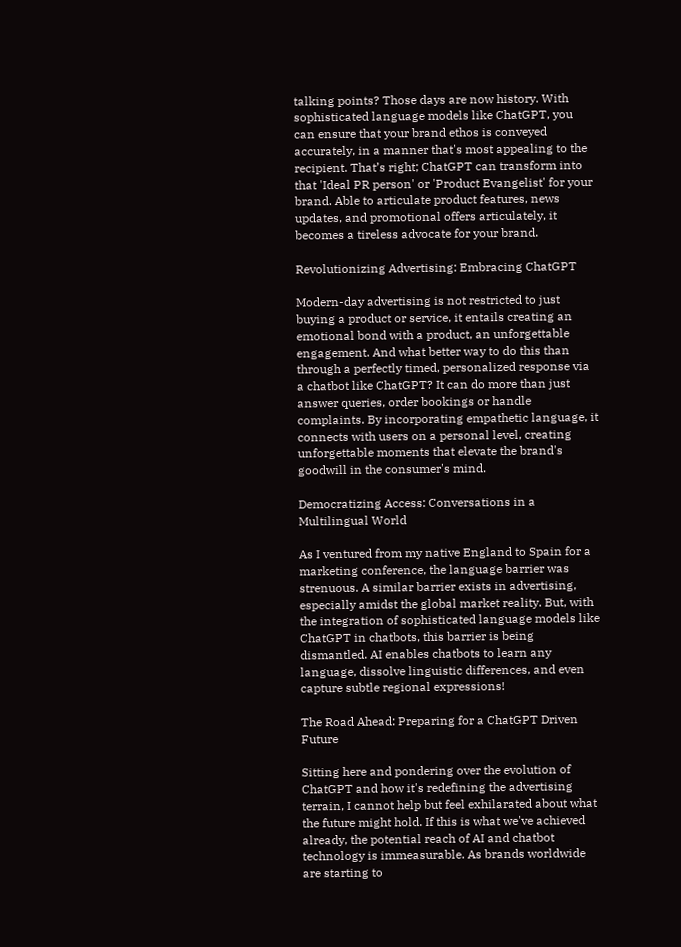talking points? Those days are now history. With sophisticated language models like ChatGPT, you can ensure that your brand ethos is conveyed accurately, in a manner that's most appealing to the recipient. That’s right; ChatGPT can transform into that 'Ideal PR person' or 'Product Evangelist' for your brand. Able to articulate product features, news updates, and promotional offers articulately, it becomes a tireless advocate for your brand.

Revolutionizing Advertising: Embracing ChatGPT

Modern-day advertising is not restricted to just buying a product or service, it entails creating an emotional bond with a product, an unforgettable engagement. And what better way to do this than through a perfectly timed, personalized response via a chatbot like ChatGPT? It can do more than just answer queries, order bookings or handle complaints. By incorporating empathetic language, it connects with users on a personal level, creating unforgettable moments that elevate the brand's goodwill in the consumer's mind.

Democratizing Access: Conversations in a Multilingual World

As I ventured from my native England to Spain for a marketing conference, the language barrier was strenuous. A similar barrier exists in advertising, especially amidst the global market reality. But, with the integration of sophisticated language models like ChatGPT in chatbots, this barrier is being dismantled. AI enables chatbots to learn any language, dissolve linguistic differences, and even capture subtle regional expressions!

The Road Ahead: Preparing for a ChatGPT Driven Future

Sitting here and pondering over the evolution of ChatGPT and how it's redefining the advertising terrain, I cannot help but feel exhilarated about what the future might hold. If this is what we've achieved already, the potential reach of AI and chatbot technology is immeasurable. As brands worldwide are starting to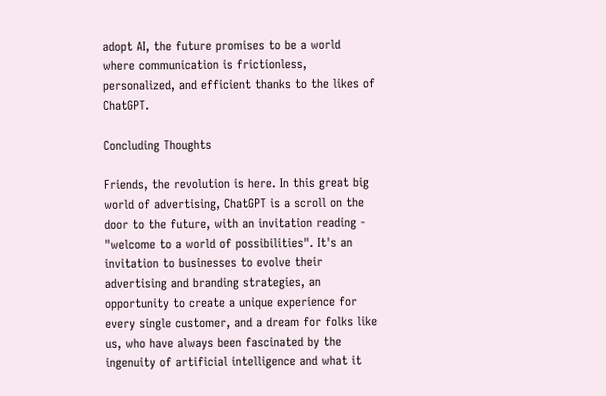adopt AI, the future promises to be a world where communication is frictionless, personalized, and efficient thanks to the likes of ChatGPT.

Concluding Thoughts

Friends, the revolution is here. In this great big world of advertising, ChatGPT is a scroll on the door to the future, with an invitation reading - "welcome to a world of possibilities". It's an invitation to businesses to evolve their advertising and branding strategies, an opportunity to create a unique experience for every single customer, and a dream for folks like us, who have always been fascinated by the ingenuity of artificial intelligence and what it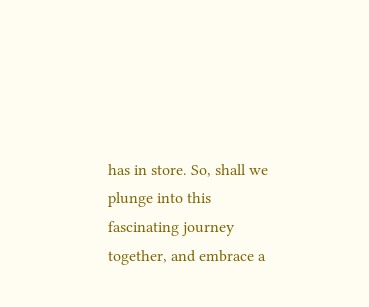has in store. So, shall we plunge into this fascinating journey together, and embrace a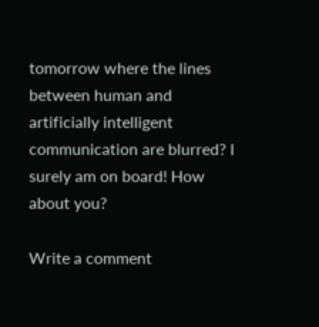tomorrow where the lines between human and artificially intelligent communication are blurred? I surely am on board! How about you?

Write a comment